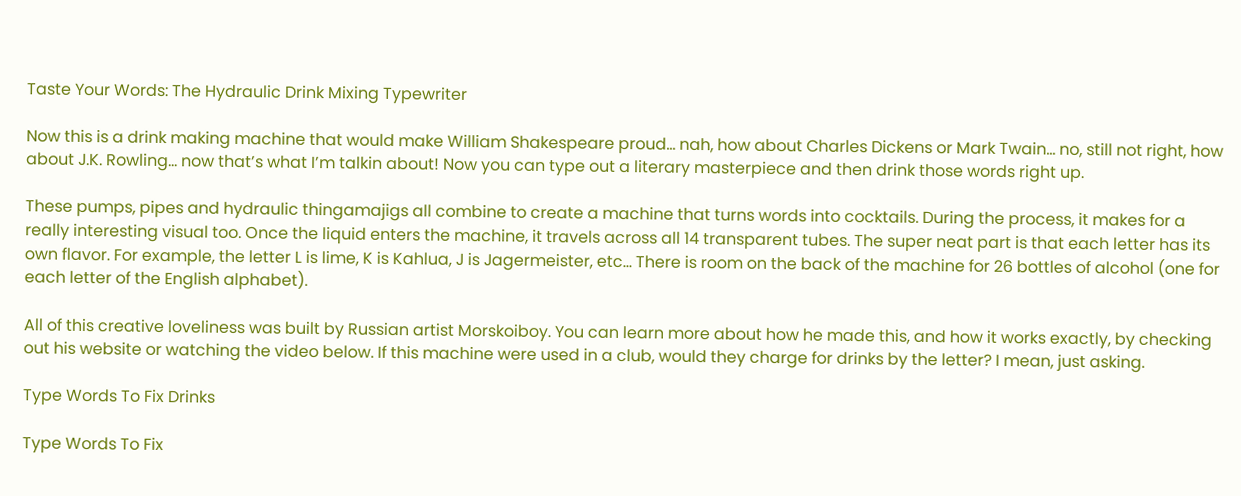Taste Your Words: The Hydraulic Drink Mixing Typewriter

Now this is a drink making machine that would make William Shakespeare proud… nah, how about Charles Dickens or Mark Twain… no, still not right, how about J.K. Rowling… now that’s what I’m talkin about! Now you can type out a literary masterpiece and then drink those words right up.

These pumps, pipes and hydraulic thingamajigs all combine to create a machine that turns words into cocktails. During the process, it makes for a really interesting visual too. Once the liquid enters the machine, it travels across all 14 transparent tubes. The super neat part is that each letter has its own flavor. For example, the letter L is lime, K is Kahlua, J is Jagermeister, etc… There is room on the back of the machine for 26 bottles of alcohol (one for each letter of the English alphabet).

All of this creative loveliness was built by Russian artist Morskoiboy. You can learn more about how he made this, and how it works exactly, by checking out his website or watching the video below. If this machine were used in a club, would they charge for drinks by the letter? I mean, just asking.

Type Words To Fix Drinks

Type Words To Fix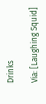Drinks

Via: [Laughing Squid]